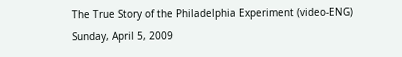The True Story of the Philadelphia Experiment (video-ENG)
Sunday, April 5, 2009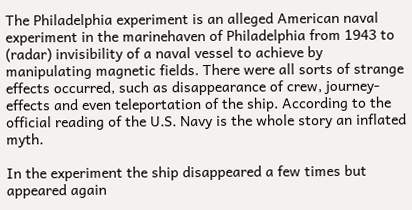The Philadelphia experiment is an alleged American naval experiment in the marinehaven of Philadelphia from 1943 to (radar) invisibility of a naval vessel to achieve by manipulating magnetic fields. There were all sorts of strange effects occurred, such as disappearance of crew, journey-effects and even teleportation of the ship. According to the official reading of the U.S. Navy is the whole story an inflated myth.

In the experiment the ship disappeared a few times but appeared again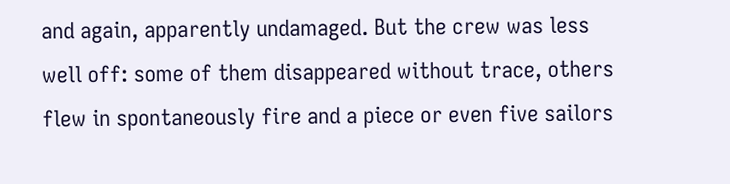and again, apparently undamaged. But the crew was less well off: some of them disappeared without trace, others flew in spontaneously fire and a piece or even five sailors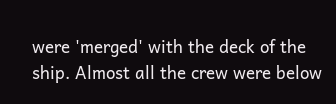were 'merged' with the deck of the ship. Almost all the crew were below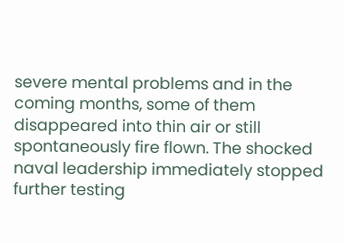severe mental problems and in the coming months, some of them disappeared into thin air or still spontaneously fire flown. The shocked naval leadership immediately stopped further testing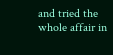and tried the whole affair in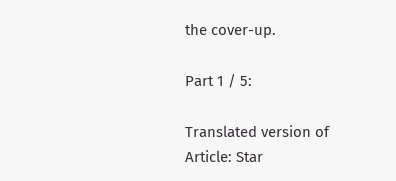the cover-up.

Part 1 / 5:

Translated version of
Article: Star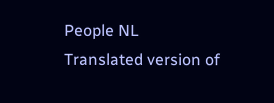People NL
Translated version of